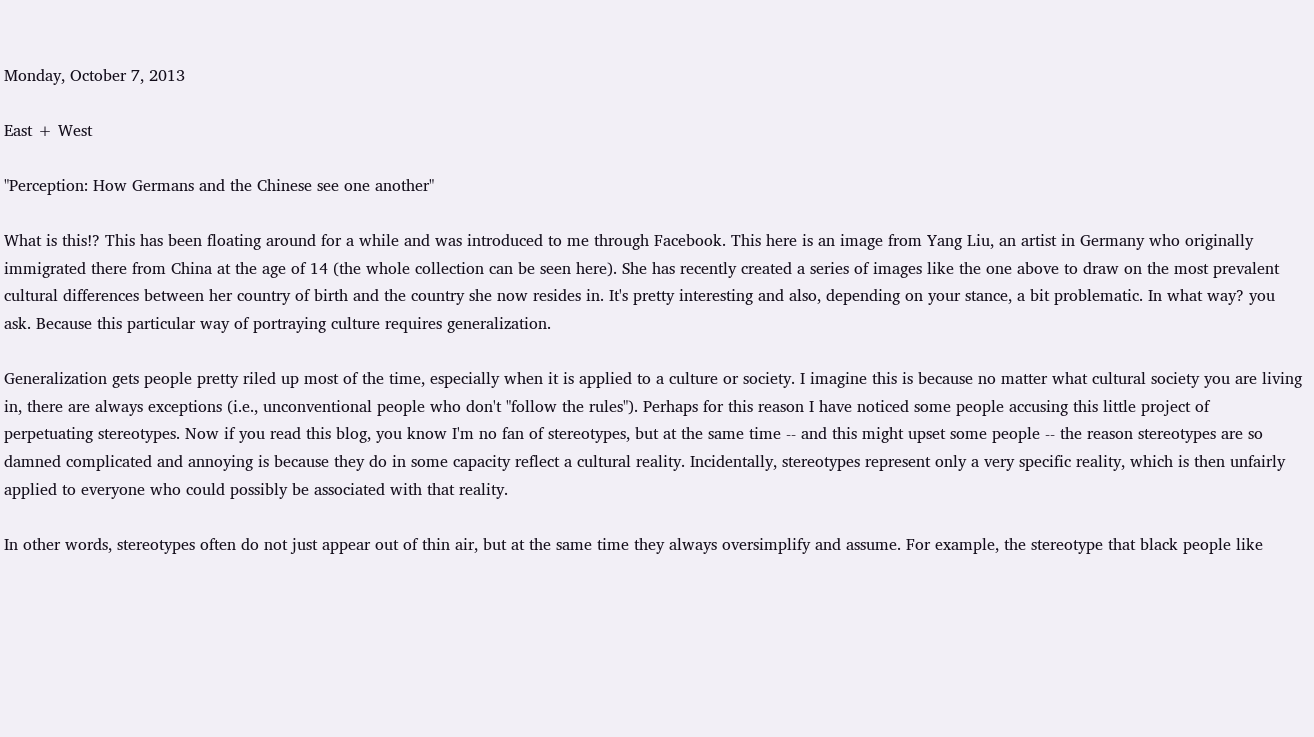Monday, October 7, 2013

East + West

"Perception: How Germans and the Chinese see one another"

What is this!? This has been floating around for a while and was introduced to me through Facebook. This here is an image from Yang Liu, an artist in Germany who originally immigrated there from China at the age of 14 (the whole collection can be seen here). She has recently created a series of images like the one above to draw on the most prevalent cultural differences between her country of birth and the country she now resides in. It's pretty interesting and also, depending on your stance, a bit problematic. In what way? you ask. Because this particular way of portraying culture requires generalization.

Generalization gets people pretty riled up most of the time, especially when it is applied to a culture or society. I imagine this is because no matter what cultural society you are living in, there are always exceptions (i.e., unconventional people who don't "follow the rules"). Perhaps for this reason I have noticed some people accusing this little project of perpetuating stereotypes. Now if you read this blog, you know I'm no fan of stereotypes, but at the same time -- and this might upset some people -- the reason stereotypes are so damned complicated and annoying is because they do in some capacity reflect a cultural reality. Incidentally, stereotypes represent only a very specific reality, which is then unfairly applied to everyone who could possibly be associated with that reality.

In other words, stereotypes often do not just appear out of thin air, but at the same time they always oversimplify and assume. For example, the stereotype that black people like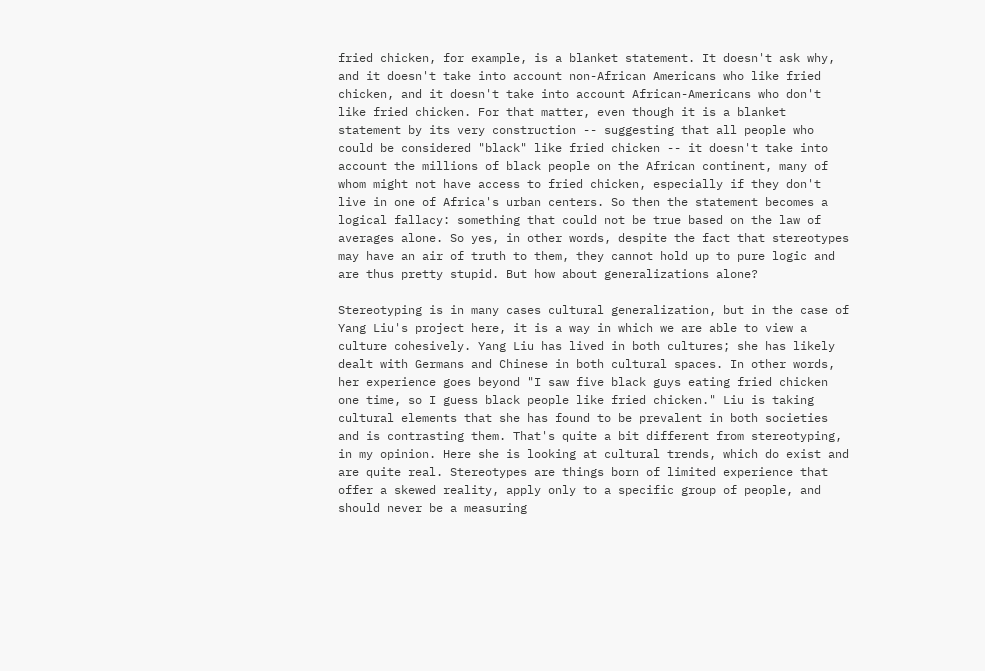fried chicken, for example, is a blanket statement. It doesn't ask why, and it doesn't take into account non-African Americans who like fried chicken, and it doesn't take into account African-Americans who don't like fried chicken. For that matter, even though it is a blanket statement by its very construction -- suggesting that all people who could be considered "black" like fried chicken -- it doesn't take into account the millions of black people on the African continent, many of whom might not have access to fried chicken, especially if they don't live in one of Africa's urban centers. So then the statement becomes a logical fallacy: something that could not be true based on the law of averages alone. So yes, in other words, despite the fact that stereotypes may have an air of truth to them, they cannot hold up to pure logic and are thus pretty stupid. But how about generalizations alone?

Stereotyping is in many cases cultural generalization, but in the case of Yang Liu's project here, it is a way in which we are able to view a culture cohesively. Yang Liu has lived in both cultures; she has likely dealt with Germans and Chinese in both cultural spaces. In other words, her experience goes beyond "I saw five black guys eating fried chicken one time, so I guess black people like fried chicken." Liu is taking cultural elements that she has found to be prevalent in both societies and is contrasting them. That's quite a bit different from stereotyping, in my opinion. Here she is looking at cultural trends, which do exist and are quite real. Stereotypes are things born of limited experience that offer a skewed reality, apply only to a specific group of people, and should never be a measuring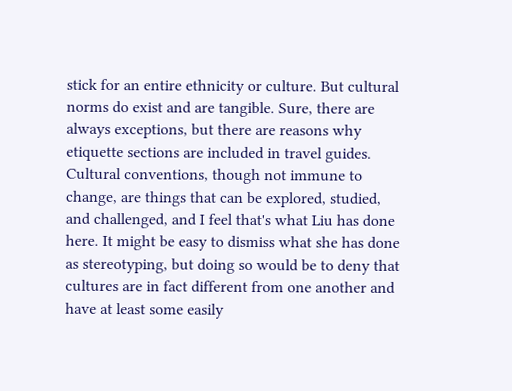stick for an entire ethnicity or culture. But cultural norms do exist and are tangible. Sure, there are always exceptions, but there are reasons why etiquette sections are included in travel guides. Cultural conventions, though not immune to change, are things that can be explored, studied, and challenged, and I feel that's what Liu has done here. It might be easy to dismiss what she has done as stereotyping, but doing so would be to deny that cultures are in fact different from one another and have at least some easily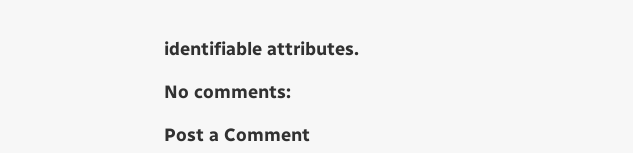identifiable attributes.

No comments:

Post a Comment